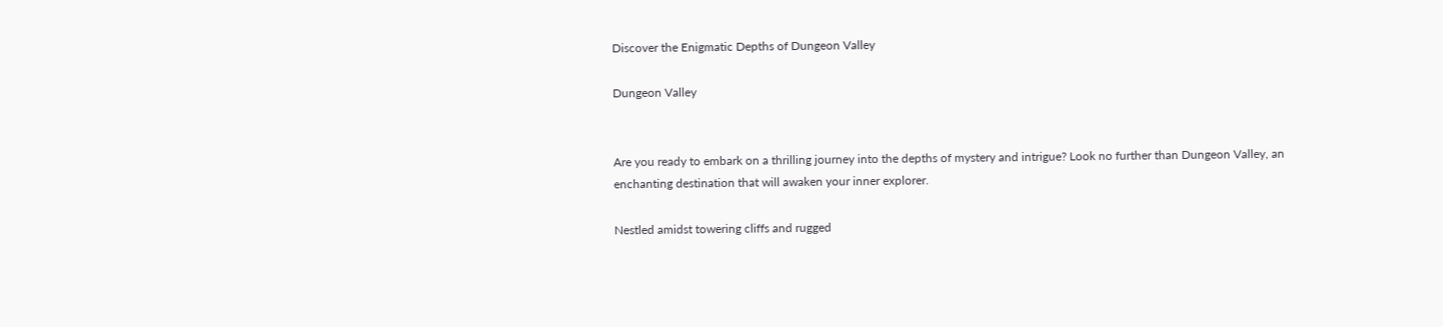Discover the Enigmatic Depths of Dungeon Valley

Dungeon Valley


Are you ready to embark on a thrilling journey into the depths of mystery and intrigue? Look no further than Dungeon Valley, an enchanting destination that will awaken your inner explorer.

Nestled amidst towering cliffs and rugged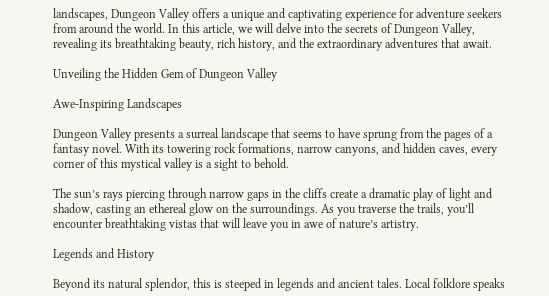landscapes, Dungeon Valley offers a unique and captivating experience for adventure seekers from around the world. In this article, we will delve into the secrets of Dungeon Valley, revealing its breathtaking beauty, rich history, and the extraordinary adventures that await.

Unveiling the Hidden Gem of Dungeon Valley

Awe-Inspiring Landscapes

Dungeon Valley presents a surreal landscape that seems to have sprung from the pages of a fantasy novel. With its towering rock formations, narrow canyons, and hidden caves, every corner of this mystical valley is a sight to behold.

The sun’s rays piercing through narrow gaps in the cliffs create a dramatic play of light and shadow, casting an ethereal glow on the surroundings. As you traverse the trails, you’ll encounter breathtaking vistas that will leave you in awe of nature’s artistry.

Legends and History

Beyond its natural splendor, this is steeped in legends and ancient tales. Local folklore speaks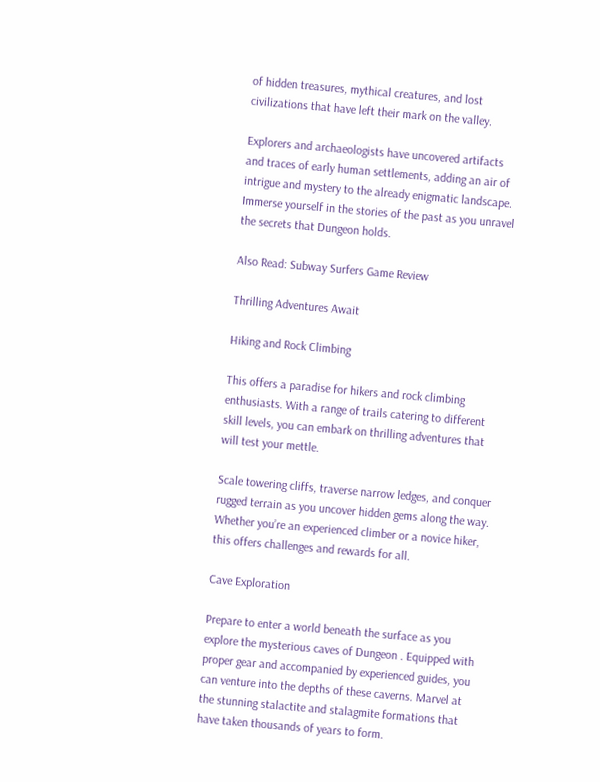of hidden treasures, mythical creatures, and lost civilizations that have left their mark on the valley.

Explorers and archaeologists have uncovered artifacts and traces of early human settlements, adding an air of intrigue and mystery to the already enigmatic landscape. Immerse yourself in the stories of the past as you unravel the secrets that Dungeon holds.

Also Read: Subway Surfers Game Review

Thrilling Adventures Await

Hiking and Rock Climbing

This offers a paradise for hikers and rock climbing enthusiasts. With a range of trails catering to different skill levels, you can embark on thrilling adventures that will test your mettle.

Scale towering cliffs, traverse narrow ledges, and conquer rugged terrain as you uncover hidden gems along the way. Whether you’re an experienced climber or a novice hiker, this offers challenges and rewards for all.

Cave Exploration

Prepare to enter a world beneath the surface as you explore the mysterious caves of Dungeon . Equipped with proper gear and accompanied by experienced guides, you can venture into the depths of these caverns. Marvel at the stunning stalactite and stalagmite formations that have taken thousands of years to form.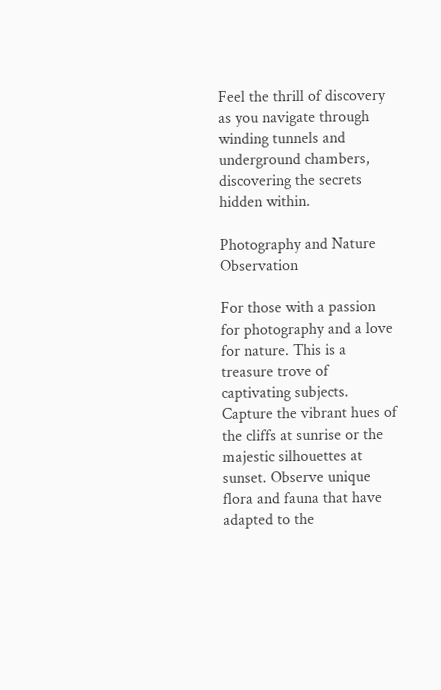Feel the thrill of discovery as you navigate through winding tunnels and underground chambers, discovering the secrets hidden within.

Photography and Nature Observation

For those with a passion for photography and a love for nature. This is a treasure trove of captivating subjects. Capture the vibrant hues of the cliffs at sunrise or the majestic silhouettes at sunset. Observe unique flora and fauna that have adapted to the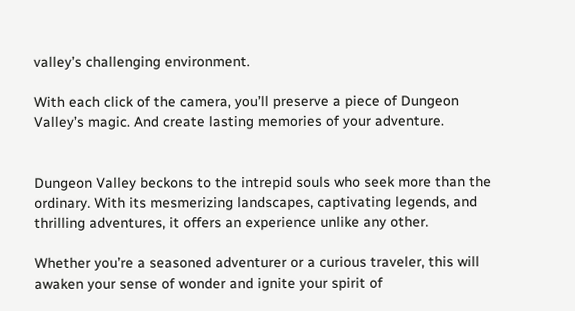valley’s challenging environment.

With each click of the camera, you’ll preserve a piece of Dungeon Valley’s magic. And create lasting memories of your adventure.


Dungeon Valley beckons to the intrepid souls who seek more than the ordinary. With its mesmerizing landscapes, captivating legends, and thrilling adventures, it offers an experience unlike any other.

Whether you’re a seasoned adventurer or a curious traveler, this will awaken your sense of wonder and ignite your spirit of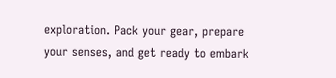exploration. Pack your gear, prepare your senses, and get ready to embark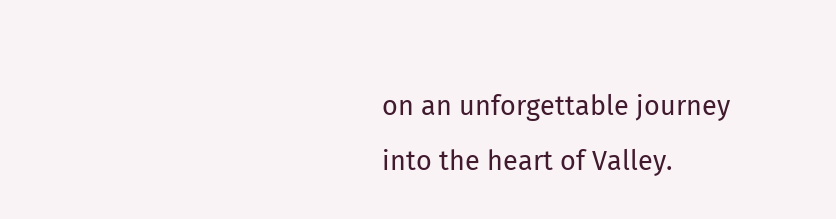on an unforgettable journey into the heart of Valley.